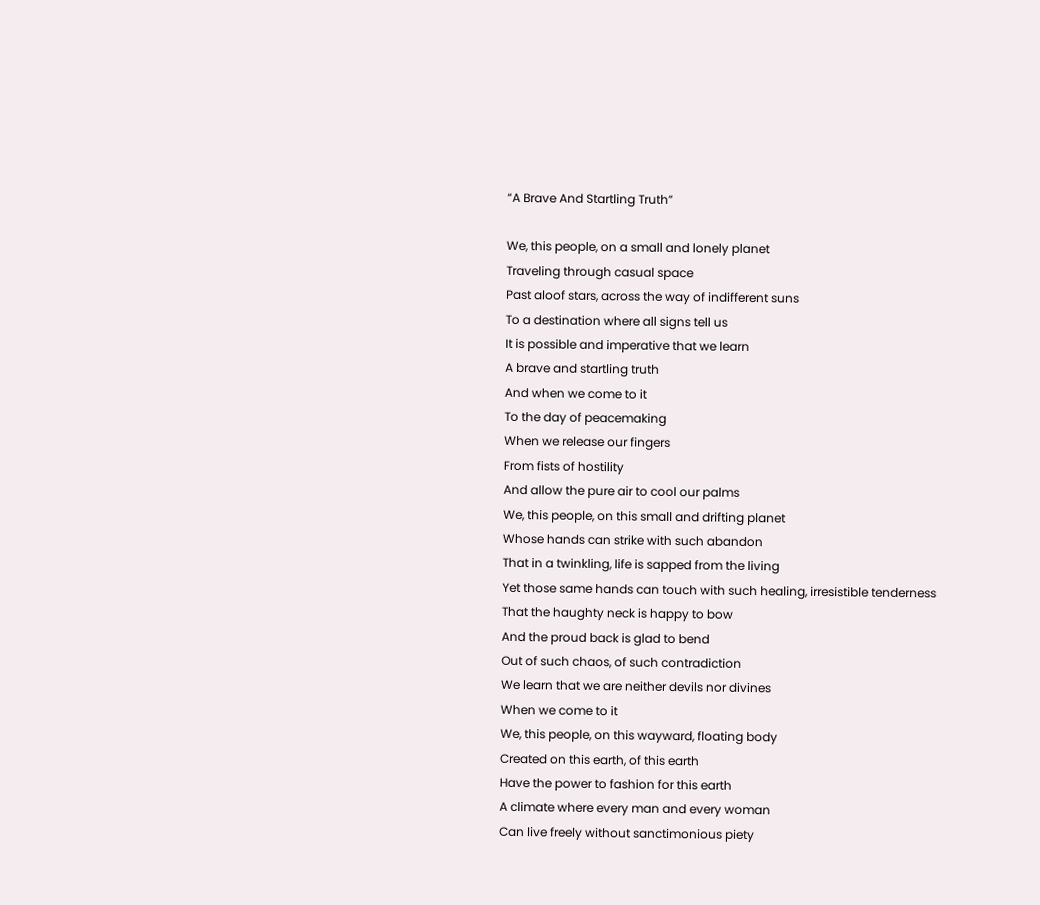“A Brave And Startling Truth”

We, this people, on a small and lonely planet
Traveling through casual space
Past aloof stars, across the way of indifferent suns
To a destination where all signs tell us
It is possible and imperative that we learn
A brave and startling truth
And when we come to it
To the day of peacemaking
When we release our fingers
From fists of hostility
And allow the pure air to cool our palms
We, this people, on this small and drifting planet
Whose hands can strike with such abandon
That in a twinkling, life is sapped from the living
Yet those same hands can touch with such healing, irresistible tenderness
That the haughty neck is happy to bow
And the proud back is glad to bend
Out of such chaos, of such contradiction
We learn that we are neither devils nor divines
When we come to it
We, this people, on this wayward, floating body
Created on this earth, of this earth
Have the power to fashion for this earth
A climate where every man and every woman
Can live freely without sanctimonious piety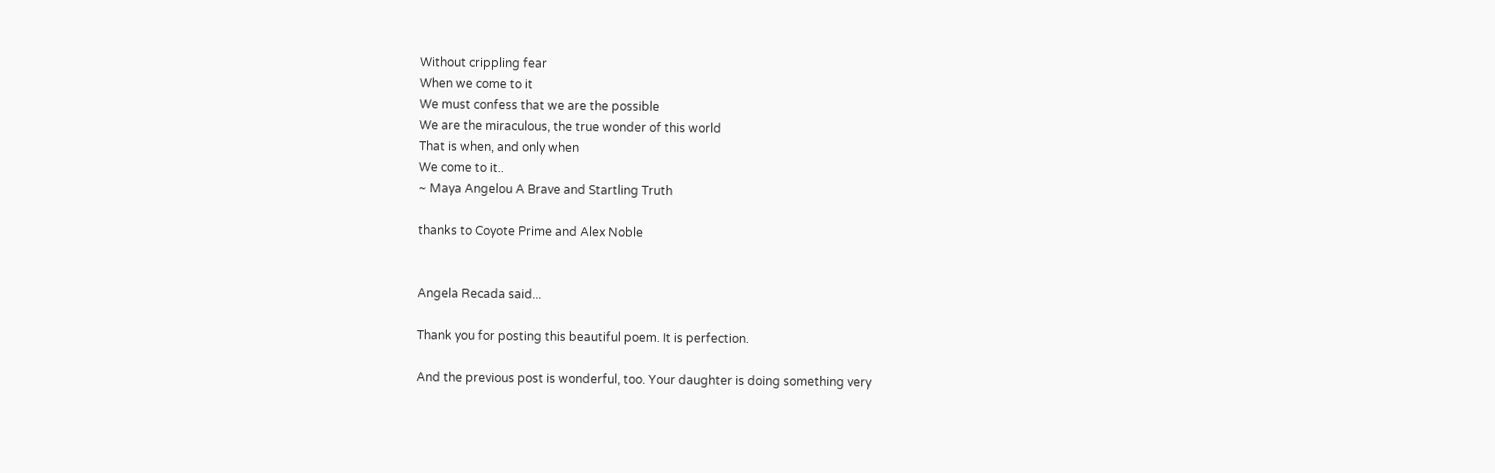Without crippling fear
When we come to it
We must confess that we are the possible
We are the miraculous, the true wonder of this world
That is when, and only when
We come to it..
~ Maya Angelou A Brave and Startling Truth

thanks to Coyote Prime and Alex Noble


Angela Recada said...

Thank you for posting this beautiful poem. It is perfection.

And the previous post is wonderful, too. Your daughter is doing something very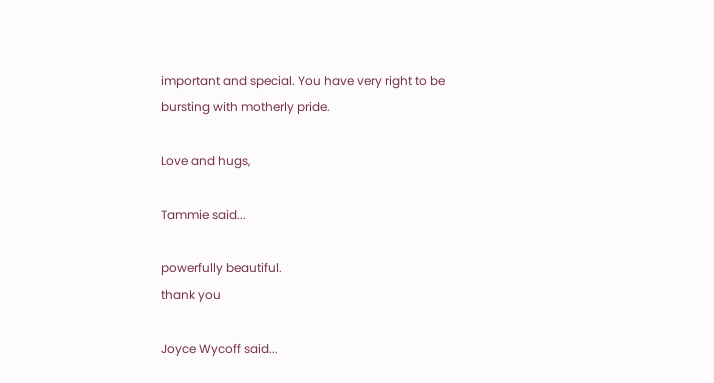important and special. You have very right to be bursting with motherly pride.

Love and hugs,

Tammie said...

powerfully beautiful.
thank you

Joyce Wycoff said...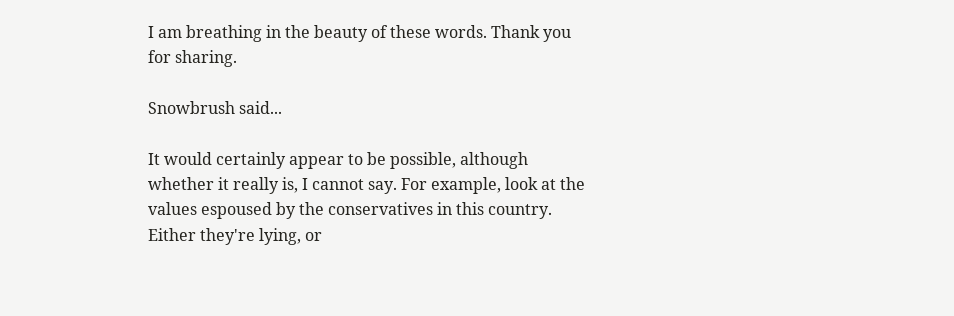I am breathing in the beauty of these words. Thank you for sharing.

Snowbrush said...

It would certainly appear to be possible, although whether it really is, I cannot say. For example, look at the values espoused by the conservatives in this country. Either they're lying, or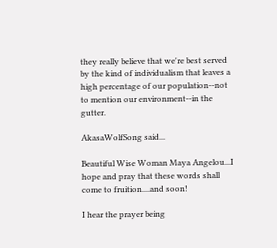they really believe that we're best served by the kind of individualism that leaves a high percentage of our population--not to mention our environment--in the gutter.

AkasaWolfSong said...

Beautiful Wise Woman Maya Angelou...I hope and pray that these words shall come to fruition....and soon!

I hear the prayer being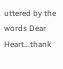uttered by the words Dear Heart...thank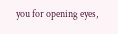you for opening eyes,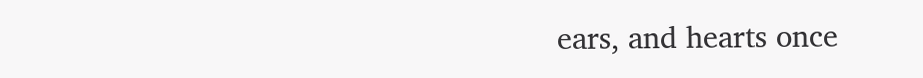ears, and hearts once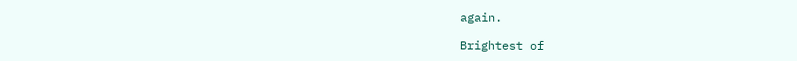again.

Brightest of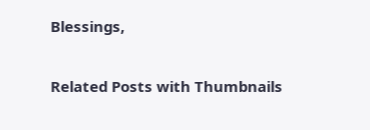Blessings,

Related Posts with Thumbnails